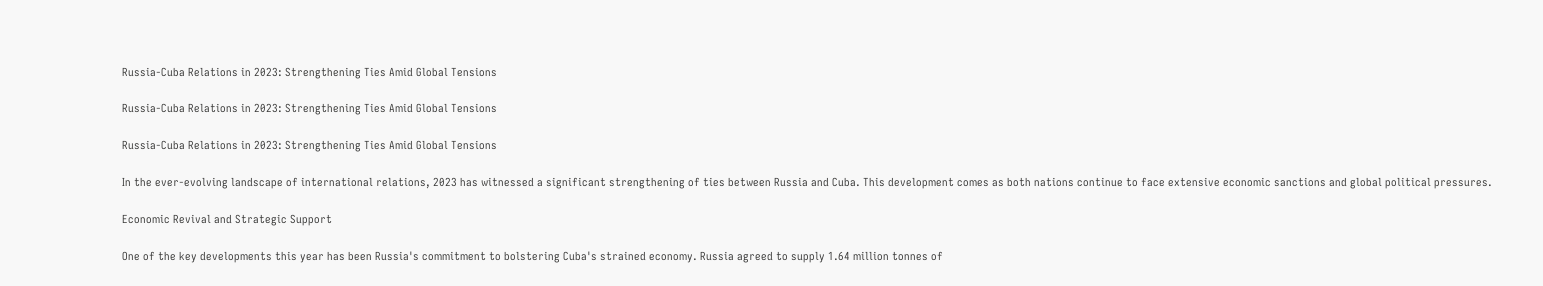Russia-Cuba Relations in 2023: Strengthening Ties Amid Global Tensions

Russia-Cuba Relations in 2023: Strengthening Ties Amid Global Tensions

Russia-Cuba Relations in 2023: Strengthening Ties Amid Global Tensions

In the ever-evolving landscape of international relations, 2023 has witnessed a significant strengthening of ties between Russia and Cuba. This development comes as both nations continue to face extensive economic sanctions and global political pressures.

Economic Revival and Strategic Support

One of the key developments this year has been Russia's commitment to bolstering Cuba's strained economy. Russia agreed to supply 1.64 million tonnes of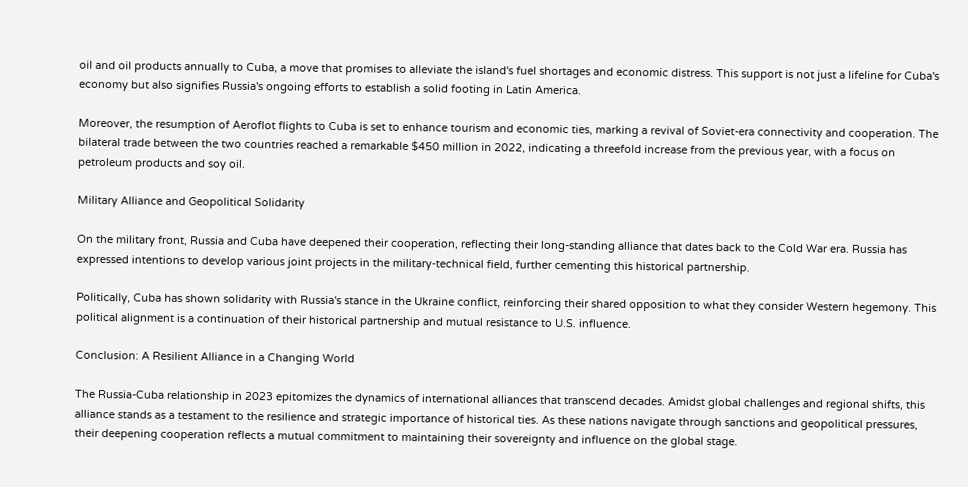oil and oil products annually to Cuba, a move that promises to alleviate the island's fuel shortages and economic distress. This support is not just a lifeline for Cuba's economy but also signifies Russia's ongoing efforts to establish a solid footing in Latin America.

Moreover, the resumption of Aeroflot flights to Cuba is set to enhance tourism and economic ties, marking a revival of Soviet-era connectivity and cooperation. The bilateral trade between the two countries reached a remarkable $450 million in 2022, indicating a threefold increase from the previous year, with a focus on petroleum products and soy oil.

Military Alliance and Geopolitical Solidarity

On the military front, Russia and Cuba have deepened their cooperation, reflecting their long-standing alliance that dates back to the Cold War era. Russia has expressed intentions to develop various joint projects in the military-technical field, further cementing this historical partnership.

Politically, Cuba has shown solidarity with Russia's stance in the Ukraine conflict, reinforcing their shared opposition to what they consider Western hegemony. This political alignment is a continuation of their historical partnership and mutual resistance to U.S. influence.

Conclusion: A Resilient Alliance in a Changing World

The Russia-Cuba relationship in 2023 epitomizes the dynamics of international alliances that transcend decades. Amidst global challenges and regional shifts, this alliance stands as a testament to the resilience and strategic importance of historical ties. As these nations navigate through sanctions and geopolitical pressures, their deepening cooperation reflects a mutual commitment to maintaining their sovereignty and influence on the global stage.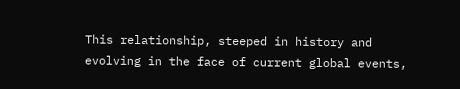This relationship, steeped in history and evolving in the face of current global events,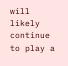will likely continue to play a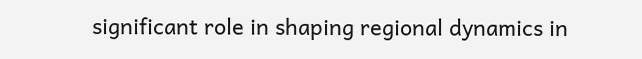significant role in shaping regional dynamics in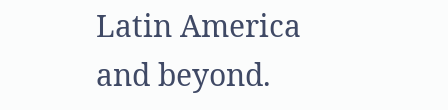Latin America and beyond.